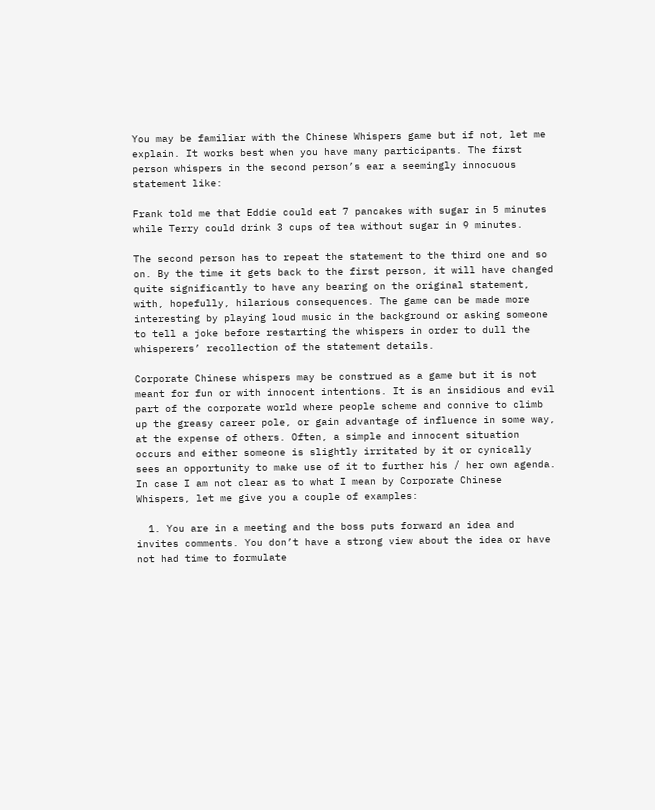You may be familiar with the Chinese Whispers game but if not, let me explain. It works best when you have many participants. The first person whispers in the second person’s ear a seemingly innocuous statement like:

Frank told me that Eddie could eat 7 pancakes with sugar in 5 minutes while Terry could drink 3 cups of tea without sugar in 9 minutes.

The second person has to repeat the statement to the third one and so on. By the time it gets back to the first person, it will have changed quite significantly to have any bearing on the original statement, with, hopefully, hilarious consequences. The game can be made more interesting by playing loud music in the background or asking someone to tell a joke before restarting the whispers in order to dull the whisperers’ recollection of the statement details.

Corporate Chinese whispers may be construed as a game but it is not meant for fun or with innocent intentions. It is an insidious and evil part of the corporate world where people scheme and connive to climb up the greasy career pole, or gain advantage of influence in some way, at the expense of others. Often, a simple and innocent situation occurs and either someone is slightly irritated by it or cynically sees an opportunity to make use of it to further his / her own agenda. In case I am not clear as to what I mean by Corporate Chinese Whispers, let me give you a couple of examples:

  1. You are in a meeting and the boss puts forward an idea and invites comments. You don’t have a strong view about the idea or have not had time to formulate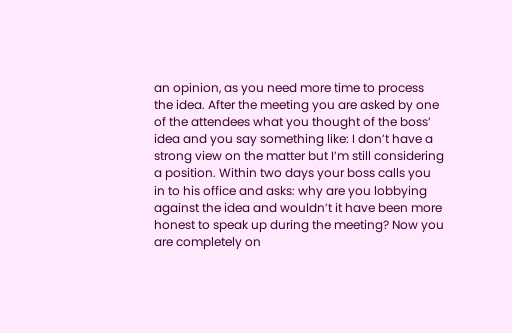an opinion, as you need more time to process the idea. After the meeting you are asked by one of the attendees what you thought of the boss’ idea and you say something like: I don’t have a strong view on the matter but I’m still considering a position. Within two days your boss calls you in to his office and asks: why are you lobbying against the idea and wouldn’t it have been more honest to speak up during the meeting? Now you are completely on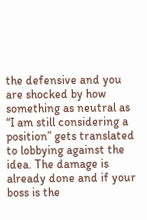the defensive and you are shocked by how something as neutral as “I am still considering a position” gets translated to lobbying against the idea. The damage is already done and if your boss is the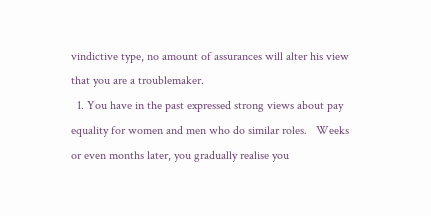vindictive type, no amount of assurances will alter his view that you are a troublemaker.
  1. You have in the past expressed strong views about pay equality for women and men who do similar roles.   Weeks or even months later, you gradually realise you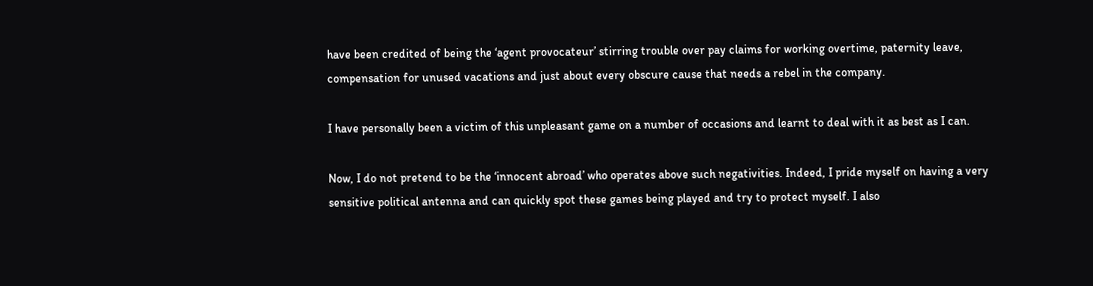have been credited of being the ‘agent provocateur’ stirring trouble over pay claims for working overtime, paternity leave, compensation for unused vacations and just about every obscure cause that needs a rebel in the company.

I have personally been a victim of this unpleasant game on a number of occasions and learnt to deal with it as best as I can.

Now, I do not pretend to be the ‘innocent abroad’ who operates above such negativities. Indeed, I pride myself on having a very sensitive political antenna and can quickly spot these games being played and try to protect myself. I also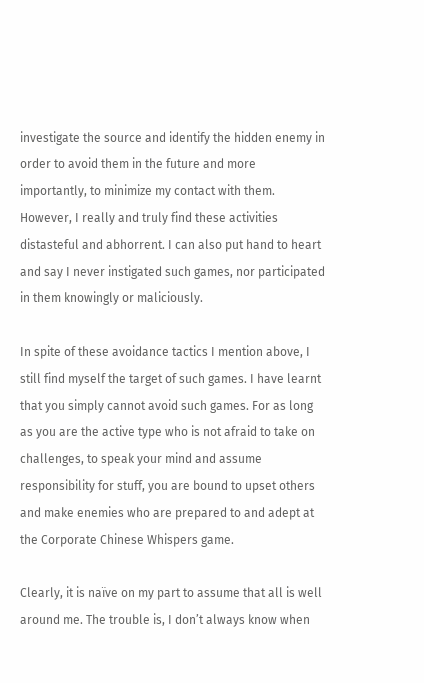investigate the source and identify the hidden enemy in order to avoid them in the future and more importantly, to minimize my contact with them. However, I really and truly find these activities distasteful and abhorrent. I can also put hand to heart and say I never instigated such games, nor participated in them knowingly or maliciously.

In spite of these avoidance tactics I mention above, I still find myself the target of such games. I have learnt that you simply cannot avoid such games. For as long as you are the active type who is not afraid to take on challenges, to speak your mind and assume responsibility for stuff, you are bound to upset others and make enemies who are prepared to and adept at the Corporate Chinese Whispers game.

Clearly, it is naïve on my part to assume that all is well around me. The trouble is, I don’t always know when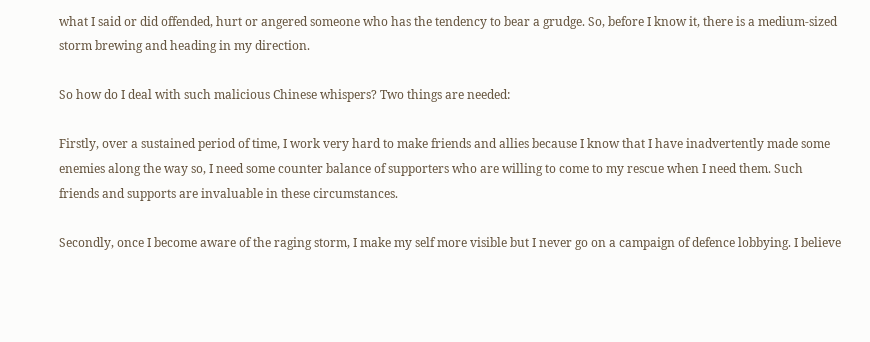what I said or did offended, hurt or angered someone who has the tendency to bear a grudge. So, before I know it, there is a medium-sized storm brewing and heading in my direction.

So how do I deal with such malicious Chinese whispers? Two things are needed:

Firstly, over a sustained period of time, I work very hard to make friends and allies because I know that I have inadvertently made some enemies along the way so, I need some counter balance of supporters who are willing to come to my rescue when I need them. Such friends and supports are invaluable in these circumstances.

Secondly, once I become aware of the raging storm, I make my self more visible but I never go on a campaign of defence lobbying. I believe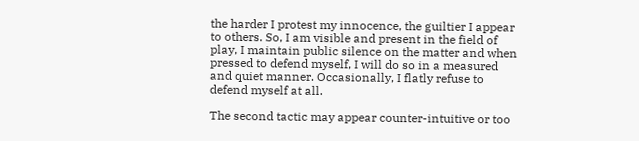the harder I protest my innocence, the guiltier I appear to others. So, I am visible and present in the field of play, I maintain public silence on the matter and when pressed to defend myself, I will do so in a measured and quiet manner. Occasionally, I flatly refuse to defend myself at all.

The second tactic may appear counter-intuitive or too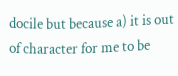docile but because a) it is out of character for me to be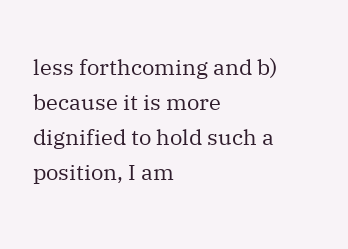less forthcoming and b) because it is more dignified to hold such a position, I am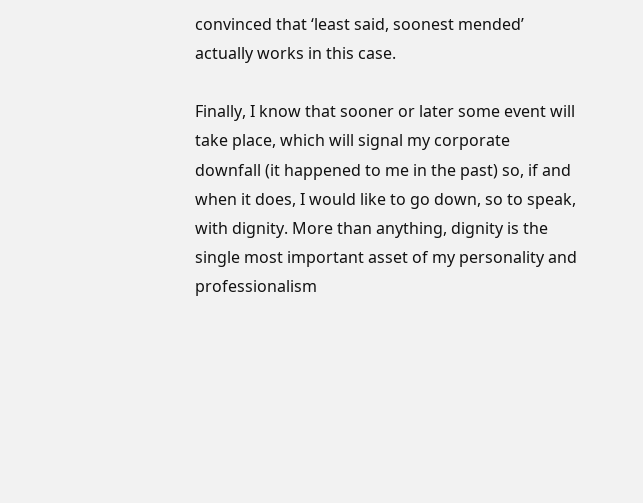convinced that ‘least said, soonest mended’ actually works in this case.

Finally, I know that sooner or later some event will take place, which will signal my corporate downfall (it happened to me in the past) so, if and when it does, I would like to go down, so to speak, with dignity. More than anything, dignity is the single most important asset of my personality and professionalism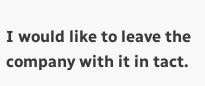I would like to leave the company with it in tact.